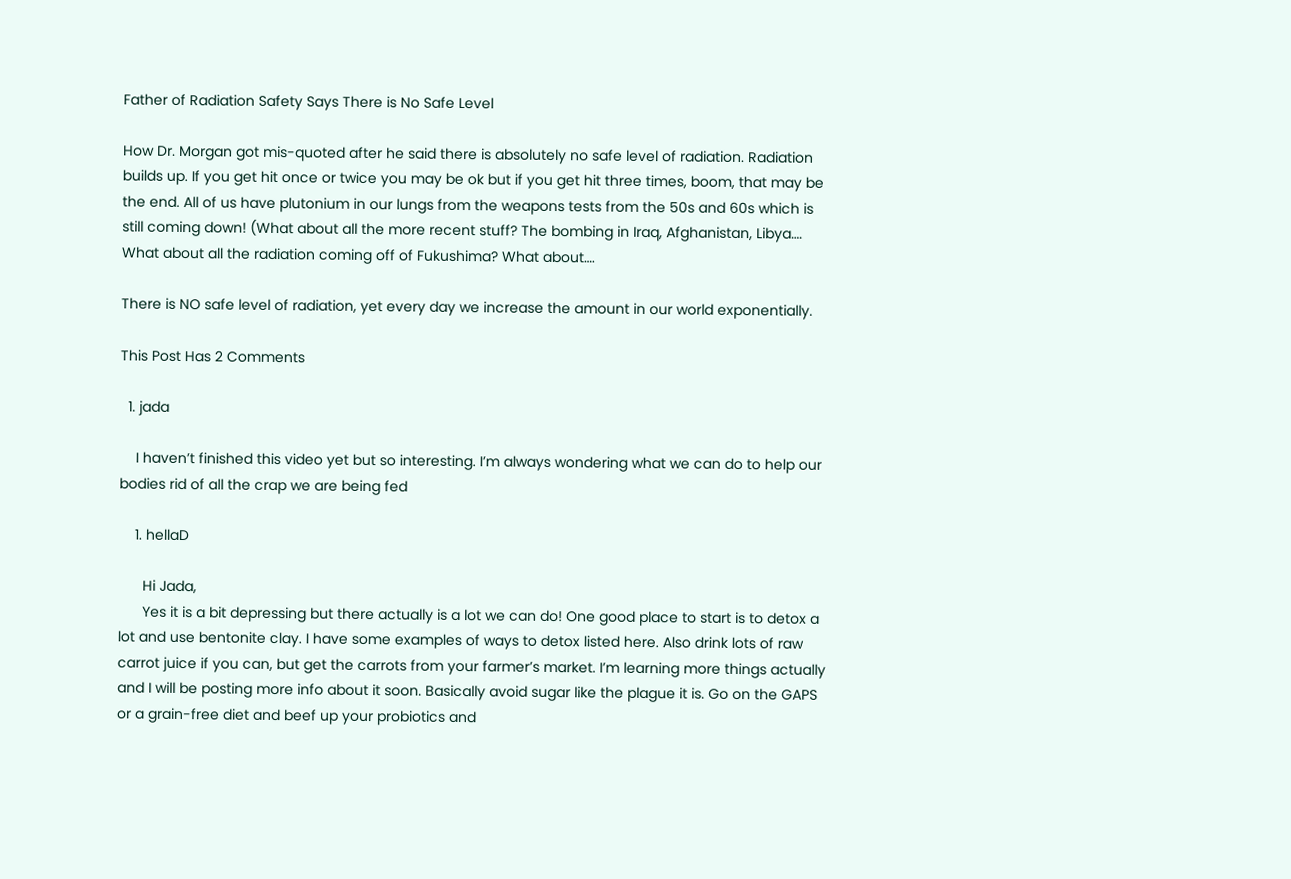Father of Radiation Safety Says There is No Safe Level

How Dr. Morgan got mis-quoted after he said there is absolutely no safe level of radiation. Radiation builds up. If you get hit once or twice you may be ok but if you get hit three times, boom, that may be the end. All of us have plutonium in our lungs from the weapons tests from the 50s and 60s which is still coming down! (What about all the more recent stuff? The bombing in Iraq, Afghanistan, Libya…. What about all the radiation coming off of Fukushima? What about….

There is NO safe level of radiation, yet every day we increase the amount in our world exponentially.

This Post Has 2 Comments

  1. jada

    I haven’t finished this video yet but so interesting. I’m always wondering what we can do to help our bodies rid of all the crap we are being fed

    1. hellaD

      Hi Jada,
      Yes it is a bit depressing but there actually is a lot we can do! One good place to start is to detox a lot and use bentonite clay. I have some examples of ways to detox listed here. Also drink lots of raw carrot juice if you can, but get the carrots from your farmer’s market. I’m learning more things actually and I will be posting more info about it soon. Basically avoid sugar like the plague it is. Go on the GAPS or a grain-free diet and beef up your probiotics and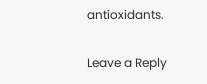antioxidants.

Leave a Reply